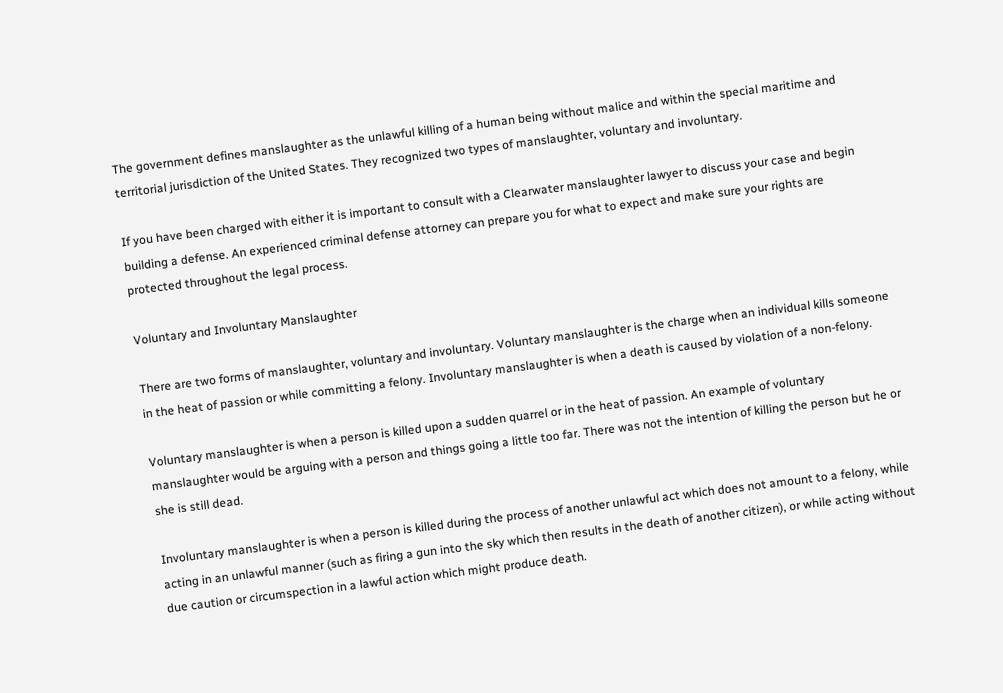The government defines manslaughter as the unlawful killing of a human being without malice and within the special maritime and territorial jurisdiction of the United States. They recognized two types of manslaughter, voluntary and involuntary.

If you have been charged with either it is important to consult with a Clearwater manslaughter lawyer to discuss your case and begin building a defense. An experienced criminal defense attorney can prepare you for what to expect and make sure your rights are protected throughout the legal process.

Voluntary and Involuntary Manslaughter

There are two forms of manslaughter, voluntary and involuntary. Voluntary manslaughter is the charge when an individual kills someone in the heat of passion or while committing a felony. Involuntary manslaughter is when a death is caused by violation of a non-felony.

Voluntary manslaughter is when a person is killed upon a sudden quarrel or in the heat of passion. An example of voluntary manslaughter would be arguing with a person and things going a little too far. There was not the intention of killing the person but he or she is still dead.

Involuntary manslaughter is when a person is killed during the process of another unlawful act which does not amount to a felony, while acting in an unlawful manner (such as firing a gun into the sky which then results in the death of another citizen), or while acting without due caution or circumspection in a lawful action which might produce death.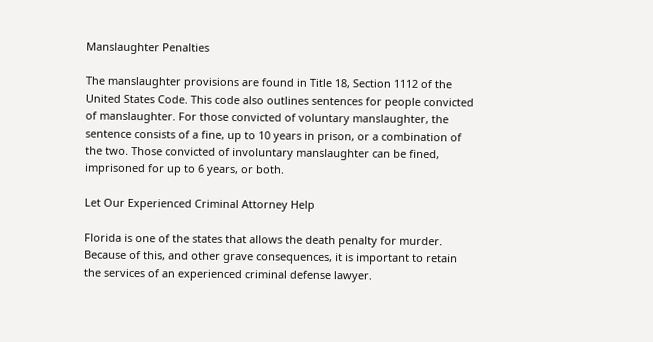Manslaughter Penalties

The manslaughter provisions are found in Title 18, Section 1112 of the United States Code. This code also outlines sentences for people convicted of manslaughter. For those convicted of voluntary manslaughter, the sentence consists of a fine, up to 10 years in prison, or a combination of the two. Those convicted of involuntary manslaughter can be fined, imprisoned for up to 6 years, or both.

Let Our Experienced Criminal Attorney Help

Florida is one of the states that allows the death penalty for murder. Because of this, and other grave consequences, it is important to retain the services of an experienced criminal defense lawyer.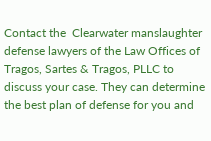Contact the  Clearwater manslaughter defense lawyers of the Law Offices of Tragos, Sartes & Tragos, PLLC to discuss your case. They can determine the best plan of defense for you and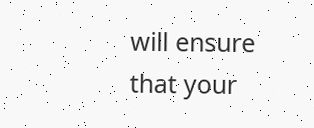will ensure that your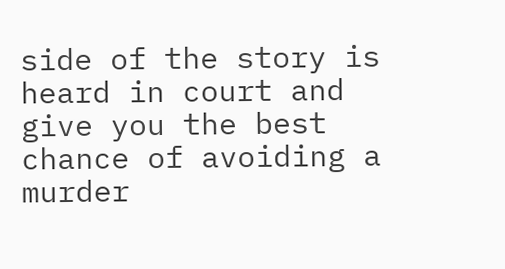side of the story is heard in court and give you the best chance of avoiding a murder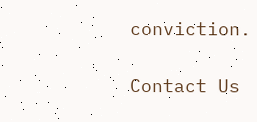conviction.

Contact Us